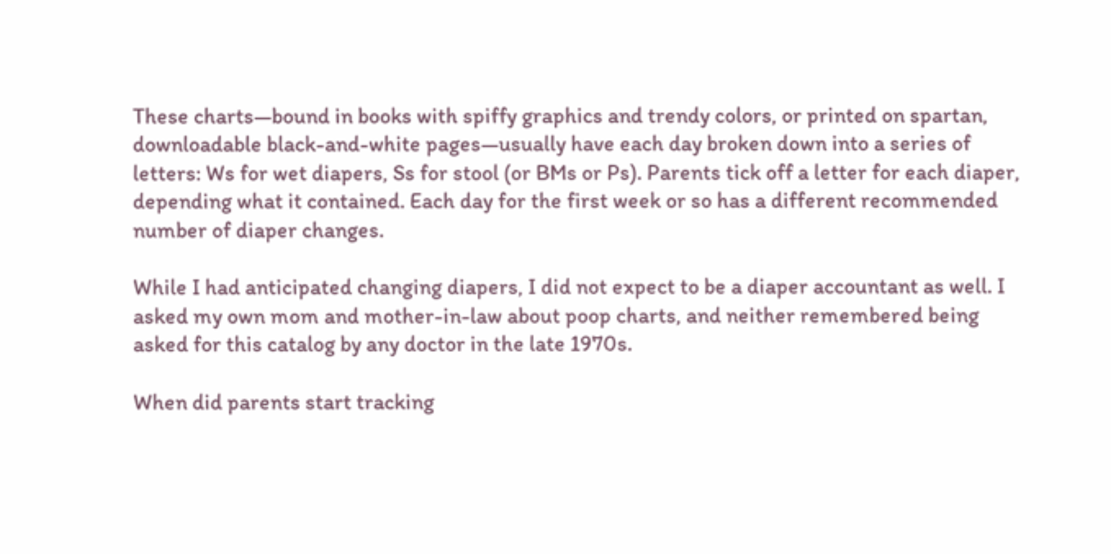These charts—bound in books with spiffy graphics and trendy colors, or printed on spartan, downloadable black-and-white pages—usually have each day broken down into a series of letters: Ws for wet diapers, Ss for stool (or BMs or Ps). Parents tick off a letter for each diaper, depending what it contained. Each day for the first week or so has a different recommended number of diaper changes.

While I had anticipated changing diapers, I did not expect to be a diaper accountant as well. I asked my own mom and mother-in-law about poop charts, and neither remembered being asked for this catalog by any doctor in the late 1970s.

When did parents start tracking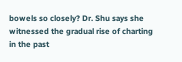bowels so closely? Dr. Shu says she witnessed the gradual rise of charting in the past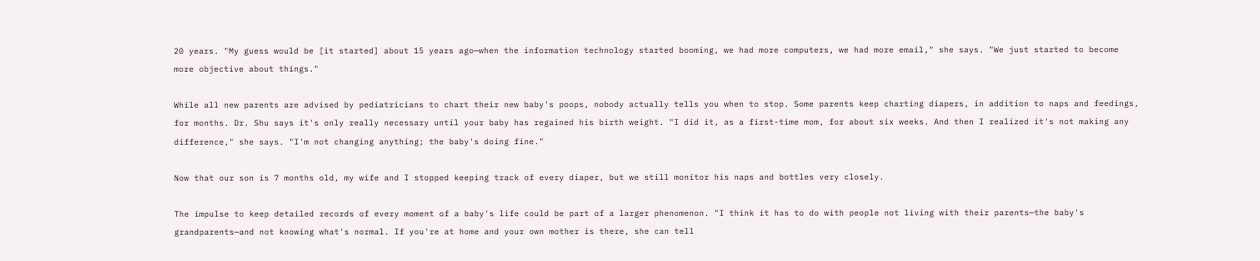20 years. "My guess would be [it started] about 15 years ago—when the information technology started booming, we had more computers, we had more email," she says. "We just started to become more objective about things."

While all new parents are advised by pediatricians to chart their new baby's poops, nobody actually tells you when to stop. Some parents keep charting diapers, in addition to naps and feedings, for months. Dr. Shu says it's only really necessary until your baby has regained his birth weight. "I did it, as a first-time mom, for about six weeks. And then I realized it's not making any difference," she says. "I'm not changing anything; the baby's doing fine."

Now that our son is 7 months old, my wife and I stopped keeping track of every diaper, but we still monitor his naps and bottles very closely.

The impulse to keep detailed records of every moment of a baby's life could be part of a larger phenomenon. "I think it has to do with people not living with their parents—the baby's grandparents—and not knowing what's normal. If you're at home and your own mother is there, she can tell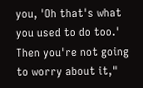you, 'Oh that's what you used to do too.' Then you're not going to worry about it,"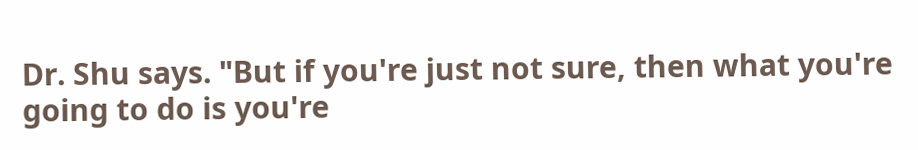Dr. Shu says. "But if you're just not sure, then what you're going to do is you're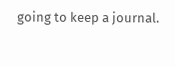going to keep a journal.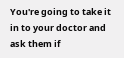You're going to take it in to your doctor and ask them if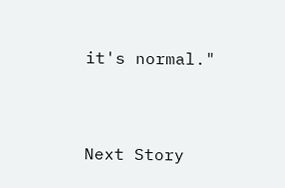it's normal."


Next Story